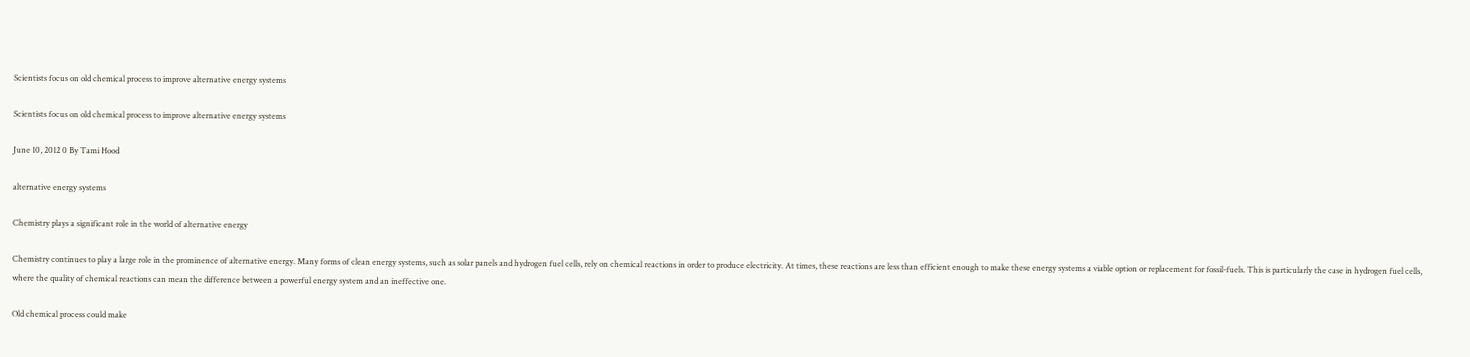Scientists focus on old chemical process to improve alternative energy systems

Scientists focus on old chemical process to improve alternative energy systems

June 10, 2012 0 By Tami Hood

alternative energy systems

Chemistry plays a significant role in the world of alternative energy

Chemistry continues to play a large role in the prominence of alternative energy. Many forms of clean energy systems, such as solar panels and hydrogen fuel cells, rely on chemical reactions in order to produce electricity. At times, these reactions are less than efficient enough to make these energy systems a viable option or replacement for fossil-fuels. This is particularly the case in hydrogen fuel cells, where the quality of chemical reactions can mean the difference between a powerful energy system and an ineffective one.

Old chemical process could make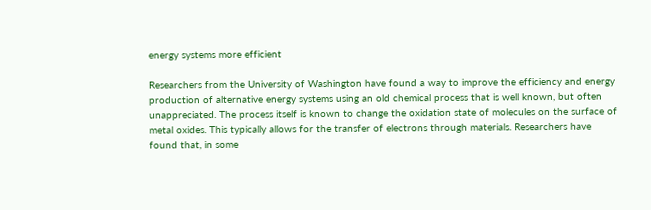energy systems more efficient

Researchers from the University of Washington have found a way to improve the efficiency and energy production of alternative energy systems using an old chemical process that is well known, but often unappreciated. The process itself is known to change the oxidation state of molecules on the surface of metal oxides. This typically allows for the transfer of electrons through materials. Researchers have found that, in some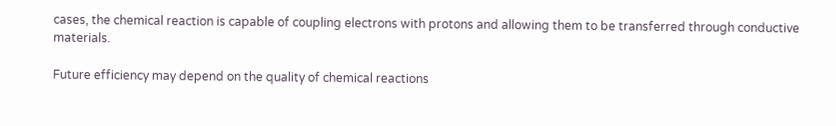cases, the chemical reaction is capable of coupling electrons with protons and allowing them to be transferred through conductive materials.

Future efficiency may depend on the quality of chemical reactions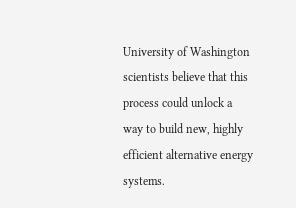University of Washington scientists believe that this process could unlock a way to build new, highly efficient alternative energy systems.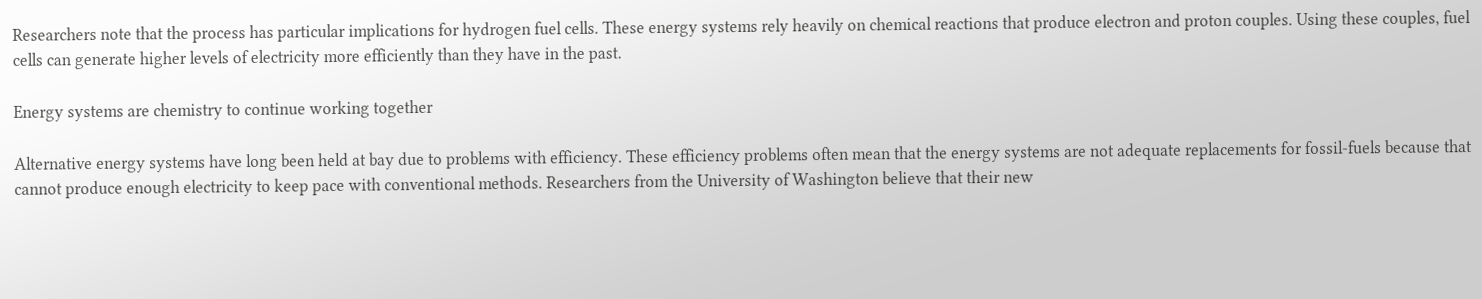Researchers note that the process has particular implications for hydrogen fuel cells. These energy systems rely heavily on chemical reactions that produce electron and proton couples. Using these couples, fuel cells can generate higher levels of electricity more efficiently than they have in the past.

Energy systems are chemistry to continue working together

Alternative energy systems have long been held at bay due to problems with efficiency. These efficiency problems often mean that the energy systems are not adequate replacements for fossil-fuels because that cannot produce enough electricity to keep pace with conventional methods. Researchers from the University of Washington believe that their new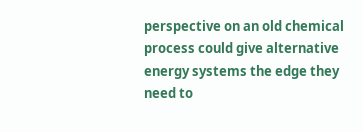perspective on an old chemical process could give alternative energy systems the edge they need to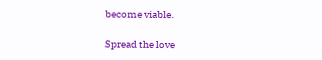become viable.

Spread the love